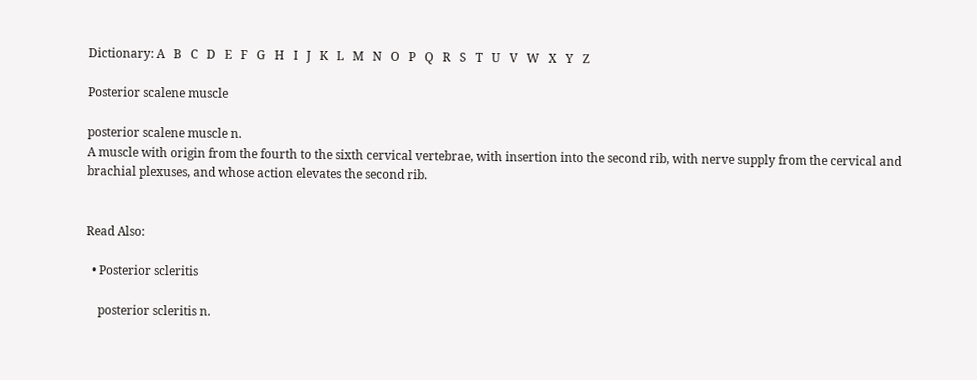Dictionary: A   B   C   D   E   F   G   H   I   J   K   L   M   N   O   P   Q   R   S   T   U   V   W   X   Y   Z

Posterior scalene muscle

posterior scalene muscle n.
A muscle with origin from the fourth to the sixth cervical vertebrae, with insertion into the second rib, with nerve supply from the cervical and brachial plexuses, and whose action elevates the second rib.


Read Also:

  • Posterior scleritis

    posterior scleritis n.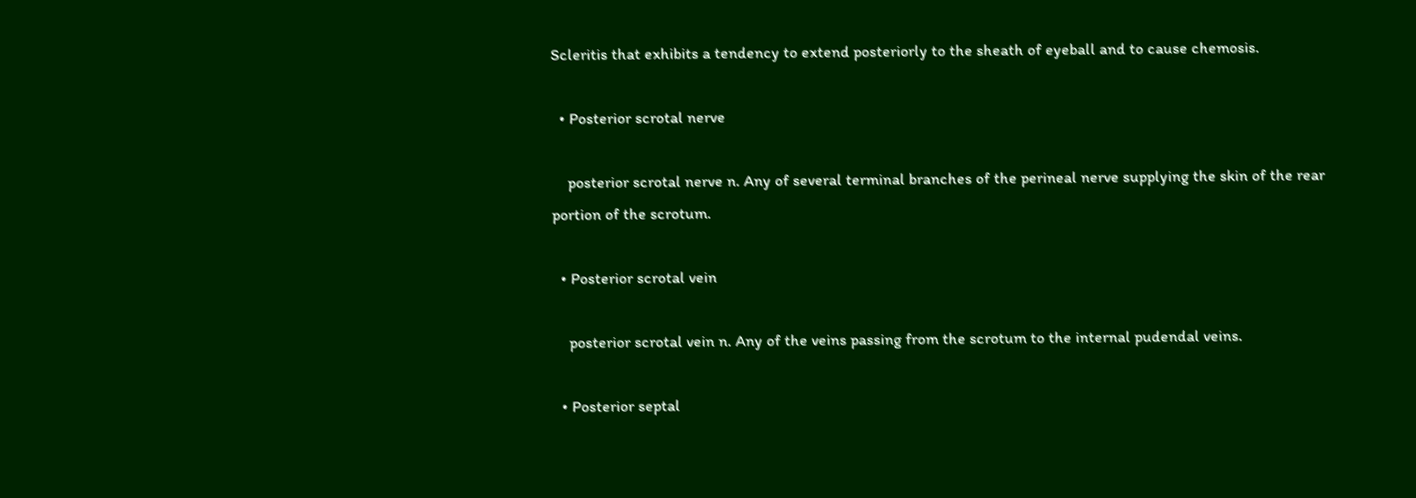Scleritis that exhibits a tendency to extend posteriorly to the sheath of eyeball and to cause chemosis.

  • Posterior scrotal nerve

    posterior scrotal nerve n. Any of several terminal branches of the perineal nerve supplying the skin of the rear portion of the scrotum.

  • Posterior scrotal vein

    posterior scrotal vein n. Any of the veins passing from the scrotum to the internal pudendal veins.

  • Posterior septal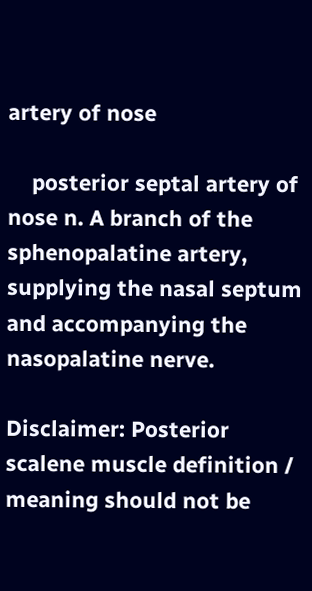artery of nose

    posterior septal artery of nose n. A branch of the sphenopalatine artery, supplying the nasal septum and accompanying the nasopalatine nerve.

Disclaimer: Posterior scalene muscle definition / meaning should not be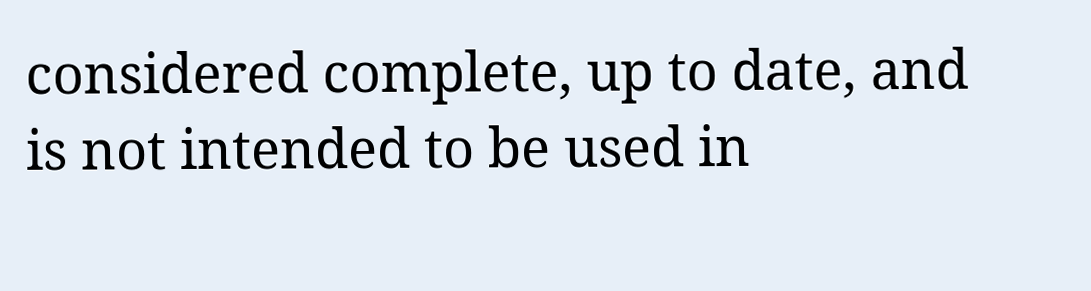considered complete, up to date, and is not intended to be used in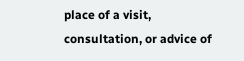place of a visit, consultation, or advice of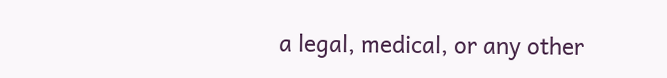a legal, medical, or any other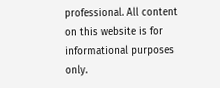professional. All content on this website is for informational purposes only.